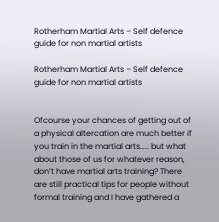Rotherham Martial Arts – Self defence guide for non martial artists

Rotherham Martial Arts – Self defence guide for non martial artists


Ofcourse your chances of getting out of a physical altercation are much better if you train in the martial arts….. but what about those of us for whatever reason, don’t have martial arts training? There are still practical tips for people without formal training and I have gathered a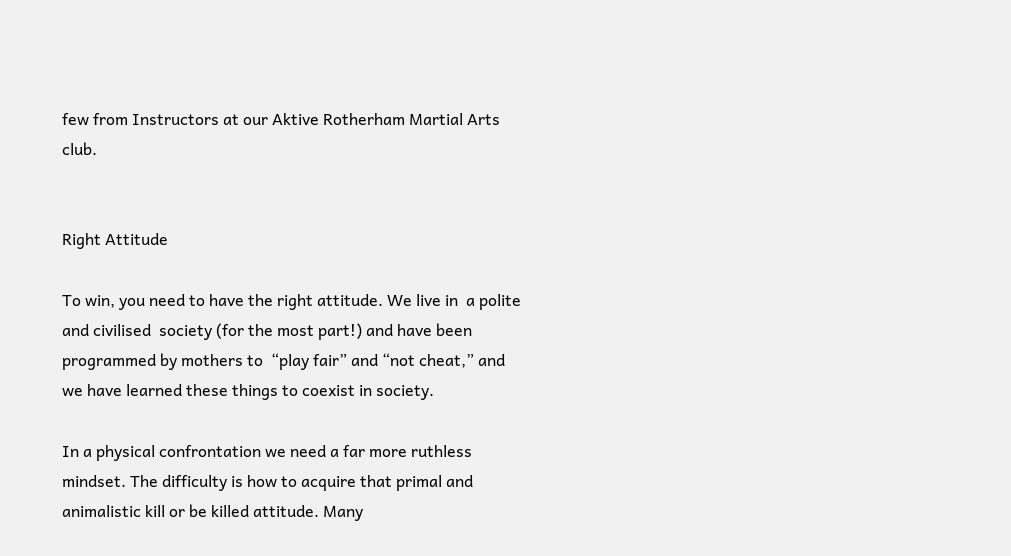few from Instructors at our Aktive Rotherham Martial Arts club.


Right Attitude

To win, you need to have the right attitude. We live in  a polite and civilised  society (for the most part!) and have been programmed by mothers to  “play fair” and “not cheat,” and we have learned these things to coexist in society.

In a physical confrontation we need a far more ruthless mindset. The difficulty is how to acquire that primal and animalistic kill or be killed attitude. Many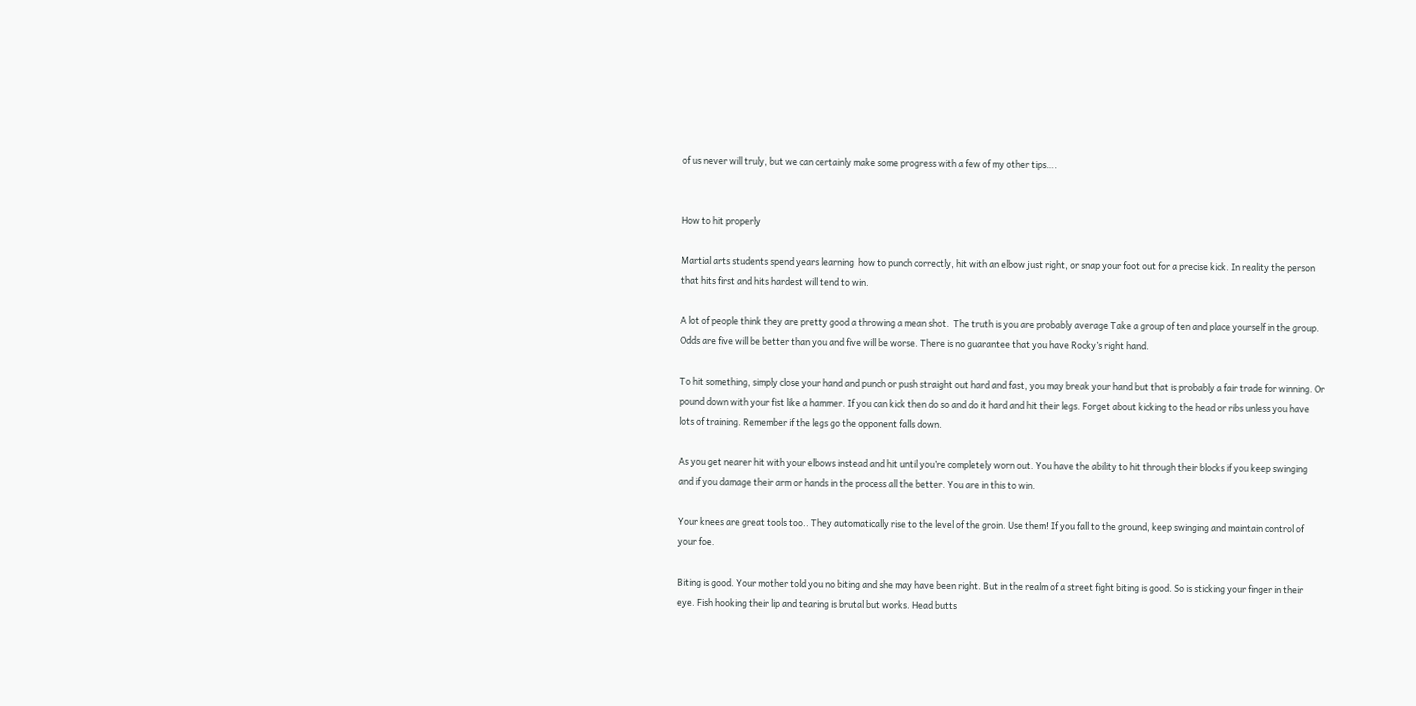of us never will truly, but we can certainly make some progress with a few of my other tips….


How to hit properly

Martial arts students spend years learning  how to punch correctly, hit with an elbow just right, or snap your foot out for a precise kick. In reality the person that hits first and hits hardest will tend to win.

A lot of people think they are pretty good a throwing a mean shot.  The truth is you are probably average Take a group of ten and place yourself in the group. Odds are five will be better than you and five will be worse. There is no guarantee that you have Rocky’s right hand.

To hit something, simply close your hand and punch or push straight out hard and fast, you may break your hand but that is probably a fair trade for winning. Or pound down with your fist like a hammer. If you can kick then do so and do it hard and hit their legs. Forget about kicking to the head or ribs unless you have lots of training. Remember if the legs go the opponent falls down.

As you get nearer hit with your elbows instead and hit until you’re completely worn out. You have the ability to hit through their blocks if you keep swinging and if you damage their arm or hands in the process all the better. You are in this to win.

Your knees are great tools too.. They automatically rise to the level of the groin. Use them! If you fall to the ground, keep swinging and maintain control of your foe.

Biting is good. Your mother told you no biting and she may have been right. But in the realm of a street fight biting is good. So is sticking your finger in their eye. Fish hooking their lip and tearing is brutal but works. Head butts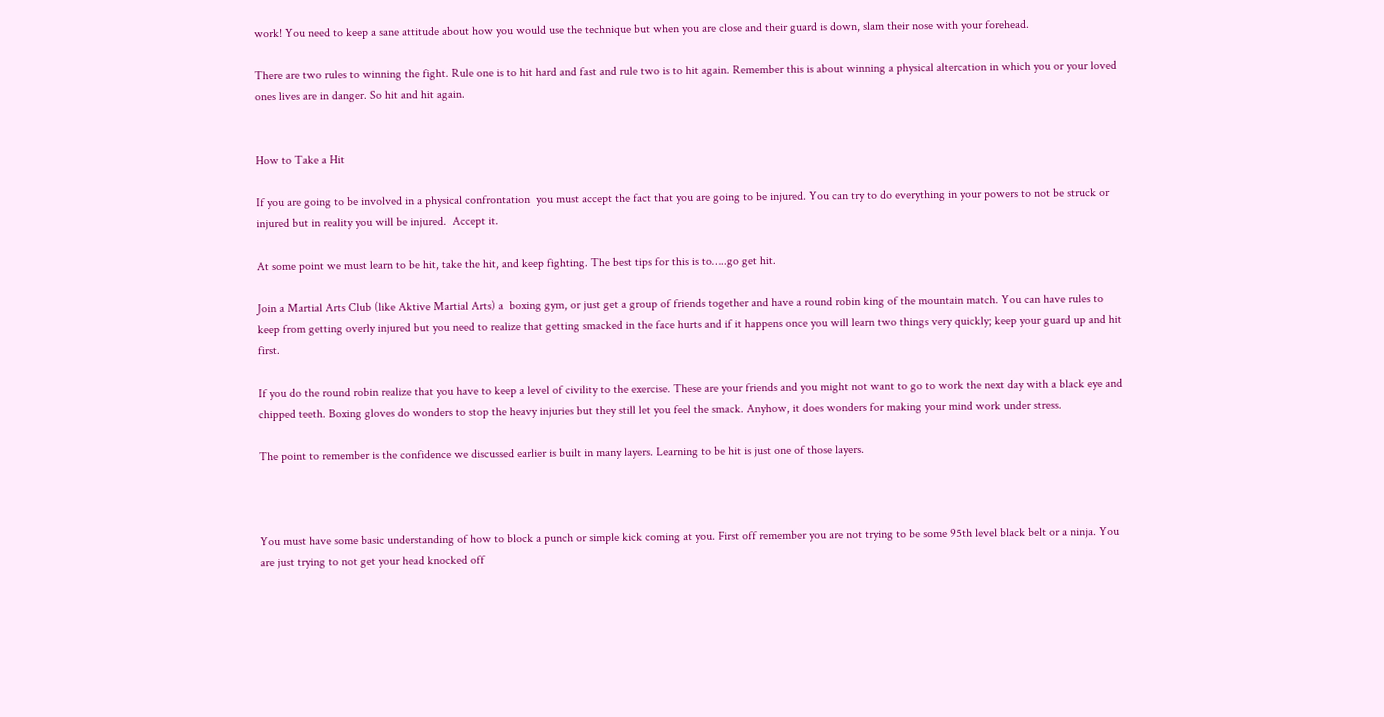work! You need to keep a sane attitude about how you would use the technique but when you are close and their guard is down, slam their nose with your forehead.

There are two rules to winning the fight. Rule one is to hit hard and fast and rule two is to hit again. Remember this is about winning a physical altercation in which you or your loved ones lives are in danger. So hit and hit again.


How to Take a Hit

If you are going to be involved in a physical confrontation  you must accept the fact that you are going to be injured. You can try to do everything in your powers to not be struck or injured but in reality you will be injured.  Accept it.

At some point we must learn to be hit, take the hit, and keep fighting. The best tips for this is to…..go get hit.

Join a Martial Arts Club (like Aktive Martial Arts) a  boxing gym, or just get a group of friends together and have a round robin king of the mountain match. You can have rules to keep from getting overly injured but you need to realize that getting smacked in the face hurts and if it happens once you will learn two things very quickly; keep your guard up and hit first.

If you do the round robin realize that you have to keep a level of civility to the exercise. These are your friends and you might not want to go to work the next day with a black eye and chipped teeth. Boxing gloves do wonders to stop the heavy injuries but they still let you feel the smack. Anyhow, it does wonders for making your mind work under stress.

The point to remember is the confidence we discussed earlier is built in many layers. Learning to be hit is just one of those layers.



You must have some basic understanding of how to block a punch or simple kick coming at you. First off remember you are not trying to be some 95th level black belt or a ninja. You are just trying to not get your head knocked off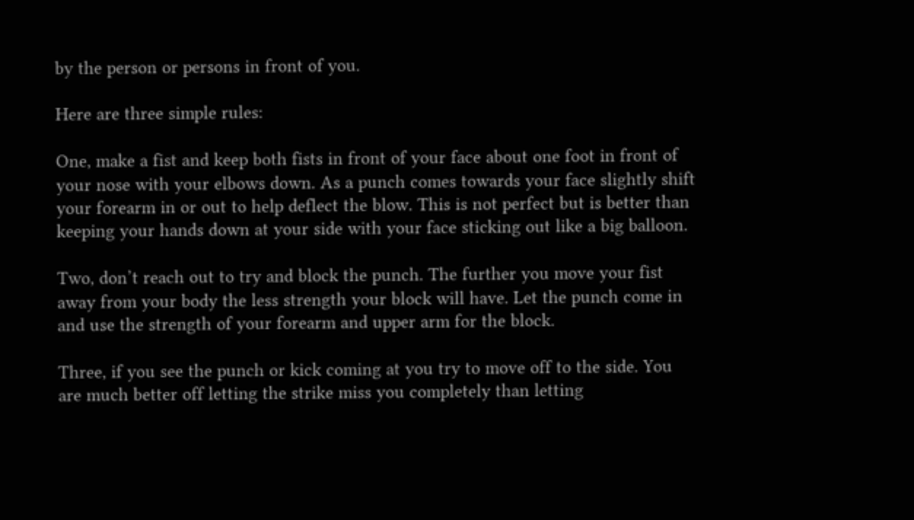by the person or persons in front of you.

Here are three simple rules:

One, make a fist and keep both fists in front of your face about one foot in front of your nose with your elbows down. As a punch comes towards your face slightly shift your forearm in or out to help deflect the blow. This is not perfect but is better than keeping your hands down at your side with your face sticking out like a big balloon.

Two, don’t reach out to try and block the punch. The further you move your fist away from your body the less strength your block will have. Let the punch come in and use the strength of your forearm and upper arm for the block.

Three, if you see the punch or kick coming at you try to move off to the side. You are much better off letting the strike miss you completely than letting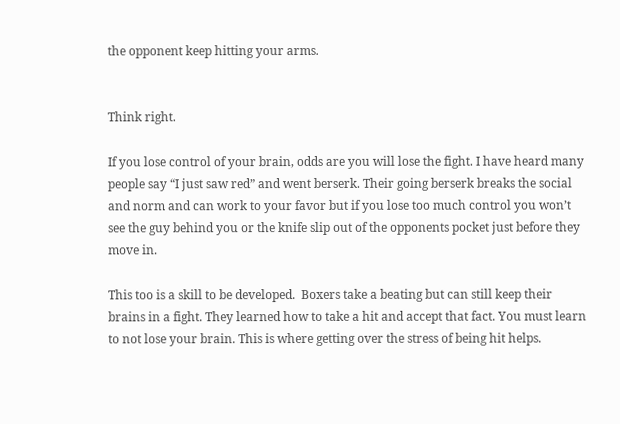the opponent keep hitting your arms.


Think right.

If you lose control of your brain, odds are you will lose the fight. I have heard many people say “I just saw red” and went berserk. Their going berserk breaks the social and norm and can work to your favor but if you lose too much control you won’t see the guy behind you or the knife slip out of the opponents pocket just before they move in.

This too is a skill to be developed.  Boxers take a beating but can still keep their brains in a fight. They learned how to take a hit and accept that fact. You must learn to not lose your brain. This is where getting over the stress of being hit helps.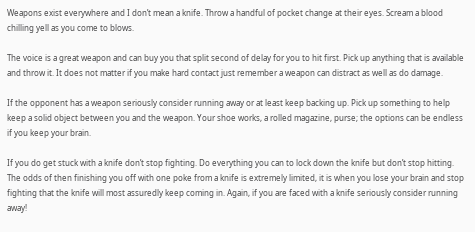Weapons exist everywhere and I don’t mean a knife. Throw a handful of pocket change at their eyes. Scream a blood chilling yell as you come to blows.

The voice is a great weapon and can buy you that split second of delay for you to hit first. Pick up anything that is available and throw it. It does not matter if you make hard contact just remember a weapon can distract as well as do damage.

If the opponent has a weapon seriously consider running away or at least keep backing up. Pick up something to help keep a solid object between you and the weapon. Your shoe works, a rolled magazine, purse; the options can be endless if you keep your brain.

If you do get stuck with a knife don’t stop fighting. Do everything you can to lock down the knife but don’t stop hitting. The odds of then finishing you off with one poke from a knife is extremely limited, it is when you lose your brain and stop fighting that the knife will most assuredly keep coming in. Again, if you are faced with a knife seriously consider running away!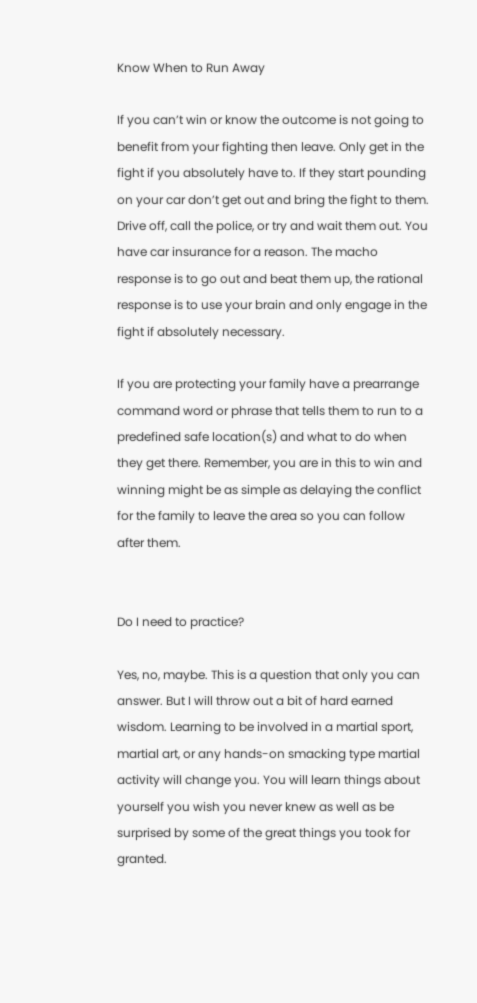Know When to Run Away

If you can’t win or know the outcome is not going to benefit from your fighting then leave. Only get in the fight if you absolutely have to. If they start pounding on your car don’t get out and bring the fight to them. Drive off, call the police, or try and wait them out. You have car insurance for a reason. The macho response is to go out and beat them up, the rational response is to use your brain and only engage in the fight if absolutely necessary.

If you are protecting your family have a prearrange command word or phrase that tells them to run to a predefined safe location(s) and what to do when they get there. Remember, you are in this to win and winning might be as simple as delaying the conflict for the family to leave the area so you can follow after them.


Do I need to practice?

Yes, no, maybe. This is a question that only you can answer. But I will throw out a bit of hard earned wisdom. Learning to be involved in a martial sport, martial art, or any hands-on smacking type martial activity will change you. You will learn things about yourself you wish you never knew as well as be surprised by some of the great things you took for granted.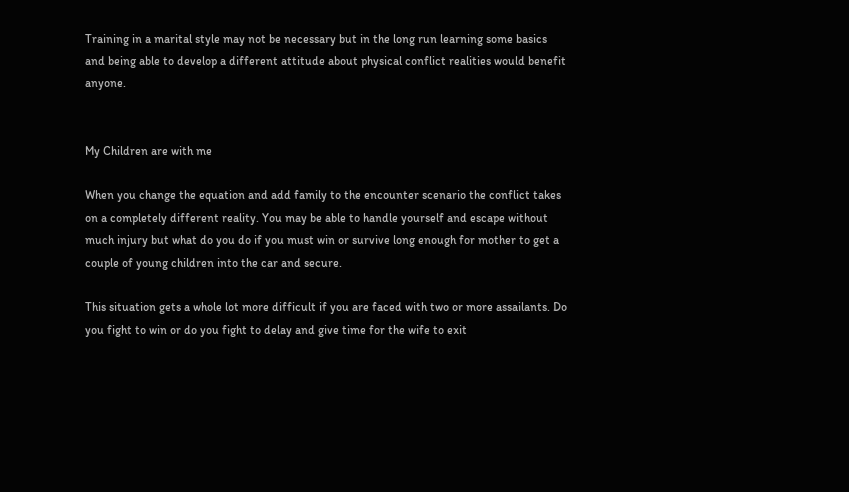Training in a marital style may not be necessary but in the long run learning some basics and being able to develop a different attitude about physical conflict realities would benefit anyone.


My Children are with me

When you change the equation and add family to the encounter scenario the conflict takes on a completely different reality. You may be able to handle yourself and escape without much injury but what do you do if you must win or survive long enough for mother to get a couple of young children into the car and secure.

This situation gets a whole lot more difficult if you are faced with two or more assailants. Do you fight to win or do you fight to delay and give time for the wife to exit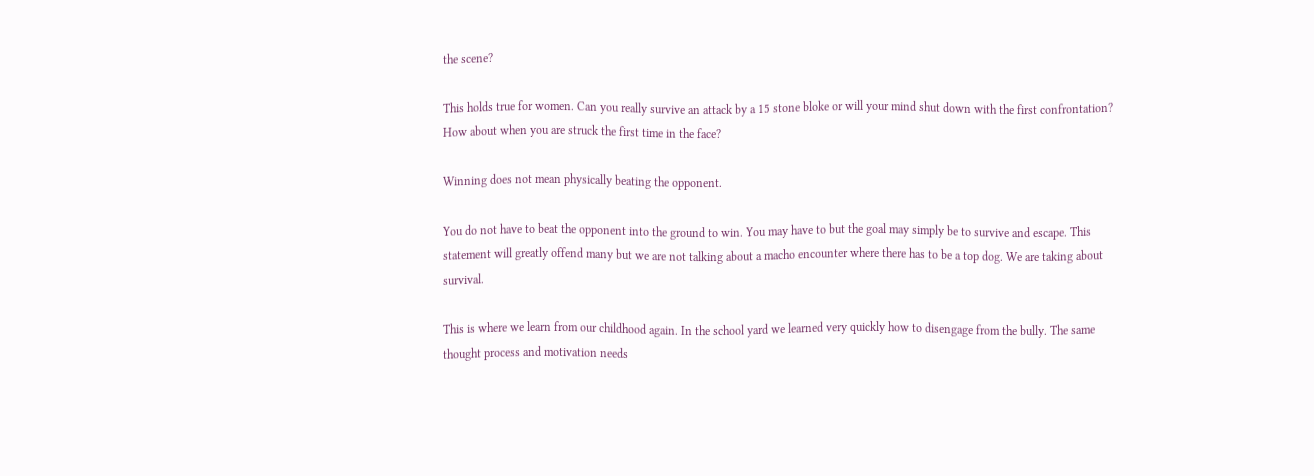the scene?

This holds true for women. Can you really survive an attack by a 15 stone bloke or will your mind shut down with the first confrontation? How about when you are struck the first time in the face?

Winning does not mean physically beating the opponent.

You do not have to beat the opponent into the ground to win. You may have to but the goal may simply be to survive and escape. This statement will greatly offend many but we are not talking about a macho encounter where there has to be a top dog. We are taking about survival.

This is where we learn from our childhood again. In the school yard we learned very quickly how to disengage from the bully. The same thought process and motivation needs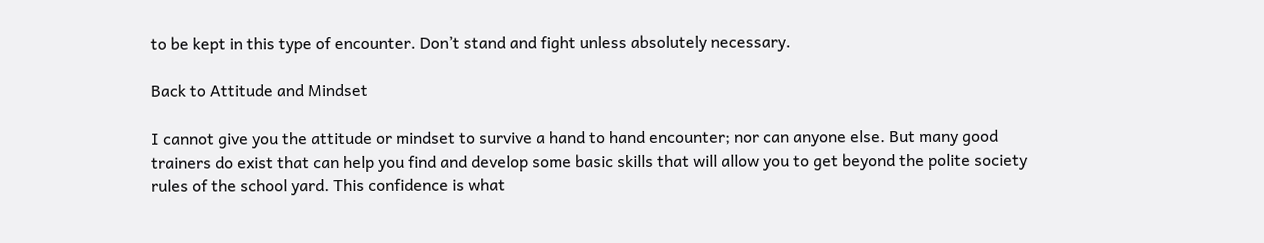to be kept in this type of encounter. Don’t stand and fight unless absolutely necessary.

Back to Attitude and Mindset

I cannot give you the attitude or mindset to survive a hand to hand encounter; nor can anyone else. But many good trainers do exist that can help you find and develop some basic skills that will allow you to get beyond the polite society rules of the school yard. This confidence is what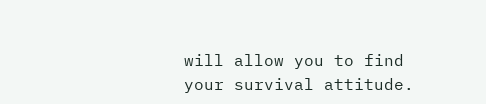will allow you to find your survival attitude.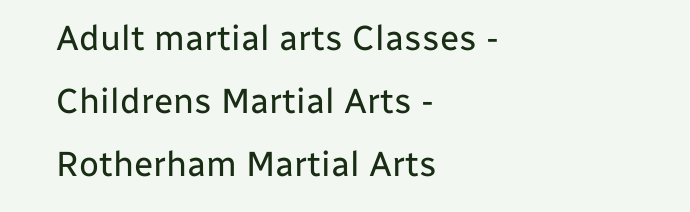Adult martial arts Classes - Childrens Martial Arts - Rotherham Martial Arts